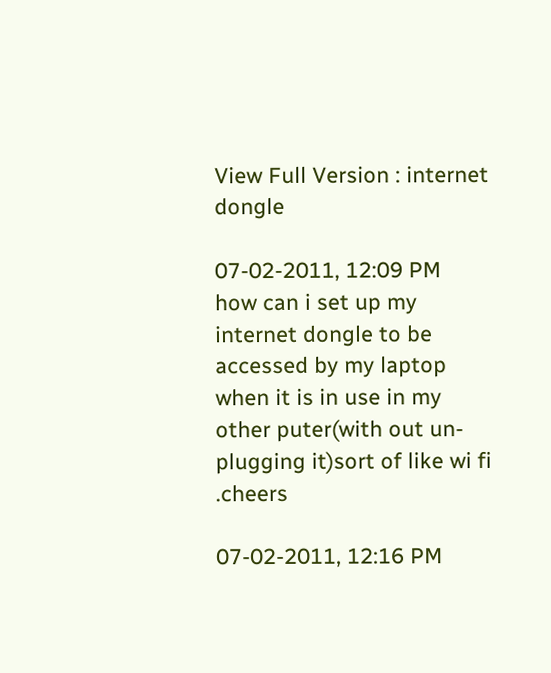View Full Version : internet dongle

07-02-2011, 12:09 PM
how can i set up my internet dongle to be accessed by my laptop when it is in use in my other puter(with out un-plugging it)sort of like wi fi .cheers

07-02-2011, 12:16 PM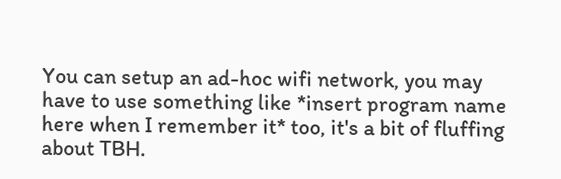You can setup an ad-hoc wifi network, you may have to use something like *insert program name here when I remember it* too, it's a bit of fluffing about TBH.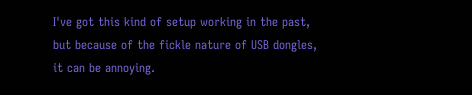I've got this kind of setup working in the past, but because of the fickle nature of USB dongles, it can be annoying.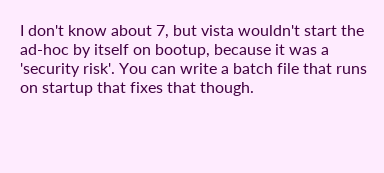I don't know about 7, but vista wouldn't start the ad-hoc by itself on bootup, because it was a 'security risk'. You can write a batch file that runs on startup that fixes that though.